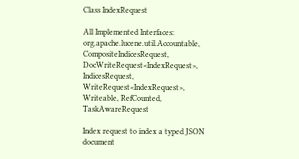Class IndexRequest

All Implemented Interfaces:
org.apache.lucene.util.Accountable, CompositeIndicesRequest, DocWriteRequest<IndexRequest>, IndicesRequest, WriteRequest<IndexRequest>, Writeable, RefCounted, TaskAwareRequest

Index request to index a typed JSON document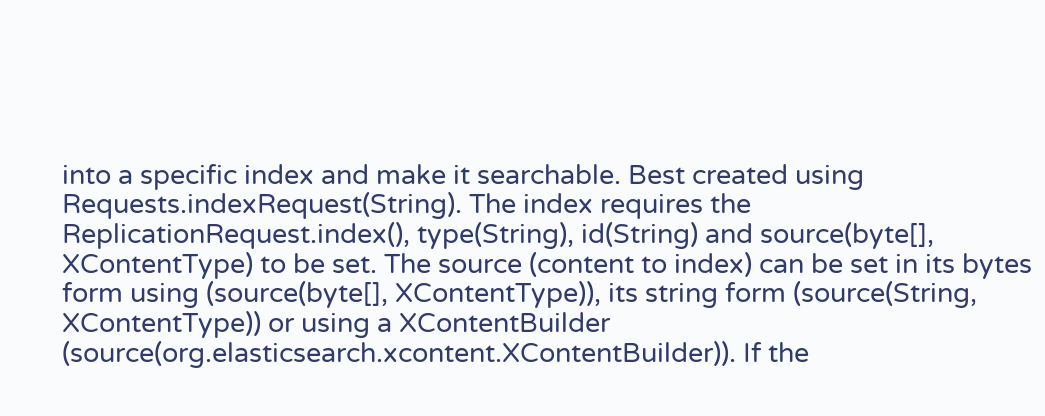into a specific index and make it searchable. Best created using Requests.indexRequest(String). The index requires the ReplicationRequest.index(), type(String), id(String) and source(byte[], XContentType) to be set. The source (content to index) can be set in its bytes form using (source(byte[], XContentType)), its string form (source(String, XContentType)) or using a XContentBuilder (source(org.elasticsearch.xcontent.XContentBuilder)). If the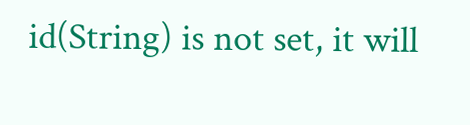id(String) is not set, it will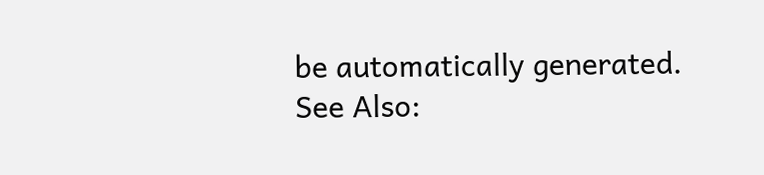be automatically generated.
See Also: